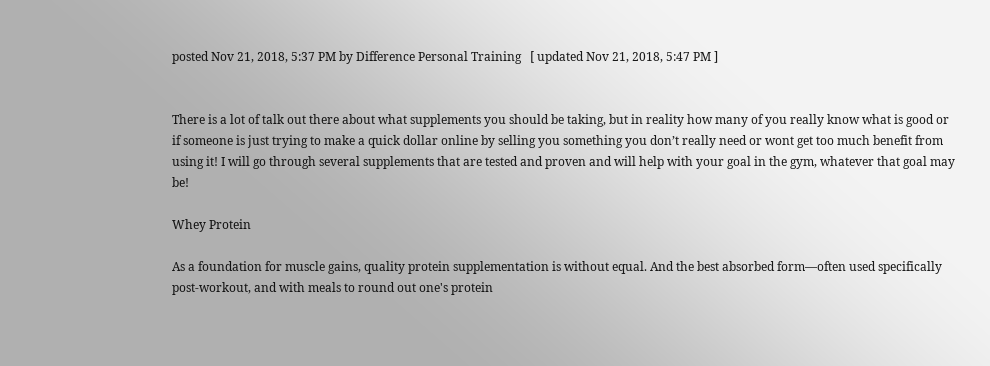posted Nov 21, 2018, 5:37 PM by Difference Personal Training   [ updated Nov 21, 2018, 5:47 PM ]


There is a lot of talk out there about what supplements you should be taking, but in reality how many of you really know what is good or if someone is just trying to make a quick dollar online by selling you something you don’t really need or wont get too much benefit from using it! I will go through several supplements that are tested and proven and will help with your goal in the gym, whatever that goal may be!

Whey Protein

As a foundation for muscle gains, quality protein supplementation is without equal. And the best absorbed form—often used specifically post-workout, and with meals to round out one's protein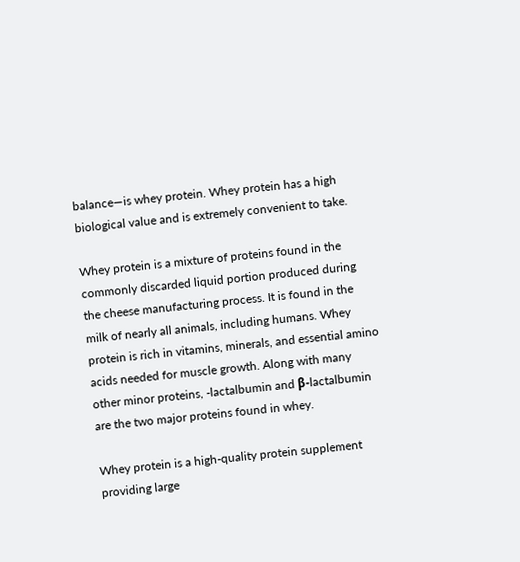balance—is whey protein. Whey protein has a high biological value and is extremely convenient to take.

Whey protein is a mixture of proteins found in the commonly discarded liquid portion produced during the cheese manufacturing process. It is found in the milk of nearly all animals, including humans. Whey protein is rich in vitamins, minerals, and essential amino acids needed for muscle growth. Along with many other minor proteins, -lactalbumin and β-lactalbumin are the two major proteins found in whey.

Whey protein is a high-quality protein supplement providing large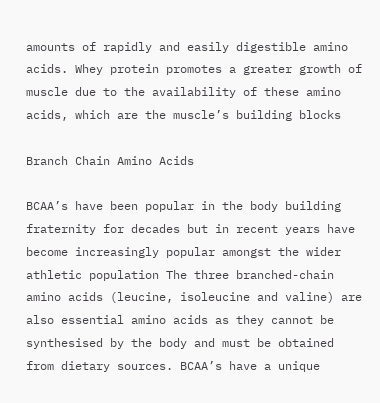amounts of rapidly and easily digestible amino acids. Whey protein promotes a greater growth of muscle due to the availability of these amino acids, which are the muscle’s building blocks

Branch Chain Amino Acids

BCAA’s have been popular in the body building fraternity for decades but in recent years have become increasingly popular amongst the wider athletic population The three branched-chain amino acids (leucine, isoleucine and valine) are also essential amino acids as they cannot be synthesised by the body and must be obtained from dietary sources. BCAA’s have a unique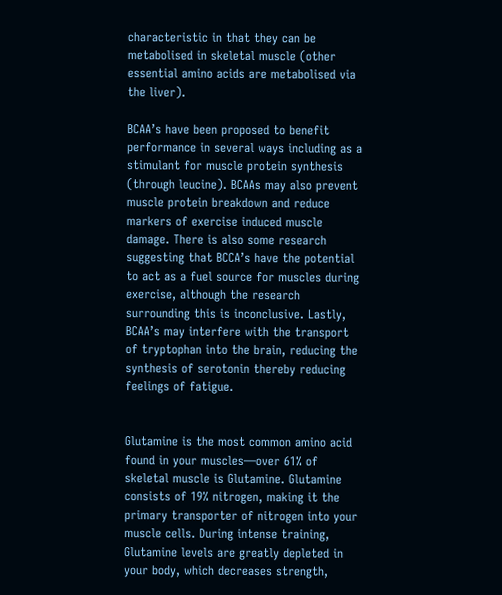characteristic in that they can be metabolised in skeletal muscle (other essential amino acids are metabolised via the liver).

BCAA’s have been proposed to benefit performance in several ways including as a stimulant for muscle protein synthesis (through leucine). BCAAs may also prevent muscle protein breakdown and reduce markers of exercise induced muscle damage. There is also some research suggesting that BCCA’s have the potential to act as a fuel source for muscles during exercise, although the research surrounding this is inconclusive. Lastly, BCAA’s may interfere with the transport of tryptophan into the brain, reducing the synthesis of serotonin thereby reducing feelings of fatigue.


Glutamine is the most common amino acid found in your muscles—over 61% of skeletal muscle is Glutamine. Glutamine consists of 19% nitrogen, making it the primary transporter of nitrogen into your muscle cells. During intense training, Glutamine levels are greatly depleted in your body, which decreases strength,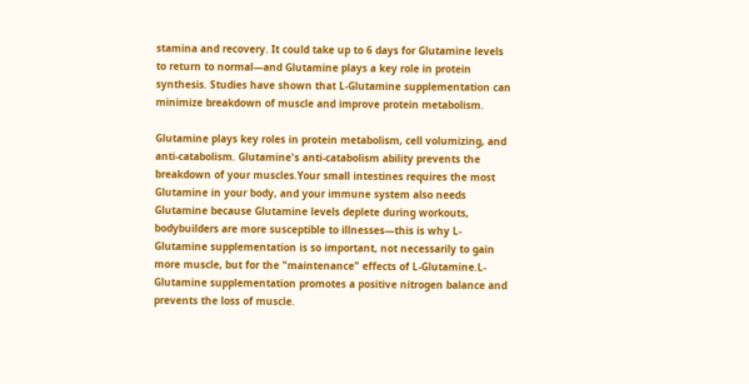stamina and recovery. It could take up to 6 days for Glutamine levels to return to normal—and Glutamine plays a key role in protein synthesis. Studies have shown that L-Glutamine supplementation can minimize breakdown of muscle and improve protein metabolism.

Glutamine plays key roles in protein metabolism, cell volumizing, and anti-catabolism. Glutamine's anti-catabolism ability prevents the breakdown of your muscles.Your small intestines requires the most Glutamine in your body, and your immune system also needs Glutamine because Glutamine levels deplete during workouts, bodybuilders are more susceptible to illnesses—this is why L-Glutamine supplementation is so important, not necessarily to gain more muscle, but for the "maintenance" effects of L-Glutamine.L-Glutamine supplementation promotes a positive nitrogen balance and prevents the loss of muscle.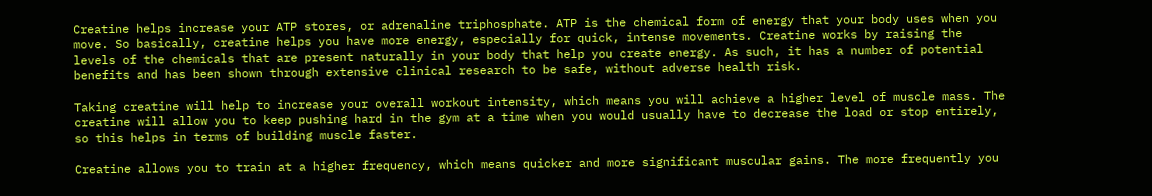Creatine helps increase your ATP stores, or adrenaline triphosphate. ATP is the chemical form of energy that your body uses when you move. So basically, creatine helps you have more energy, especially for quick, intense movements. Creatine works by raising the levels of the chemicals that are present naturally in your body that help you create energy. As such, it has a number of potential benefits and has been shown through extensive clinical research to be safe, without adverse health risk.

Taking creatine will help to increase your overall workout intensity, which means you will achieve a higher level of muscle mass. The creatine will allow you to keep pushing hard in the gym at a time when you would usually have to decrease the load or stop entirely, so this helps in terms of building muscle faster.

Creatine allows you to train at a higher frequency, which means quicker and more significant muscular gains. The more frequently you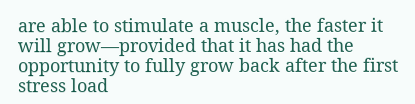are able to stimulate a muscle, the faster it will grow—provided that it has had the opportunity to fully grow back after the first stress load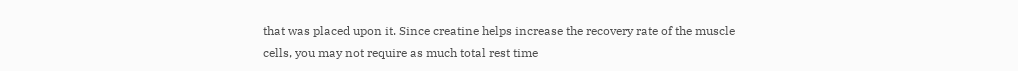that was placed upon it. Since creatine helps increase the recovery rate of the muscle cells, you may not require as much total rest time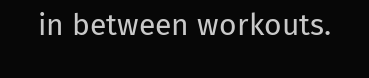in between workouts.